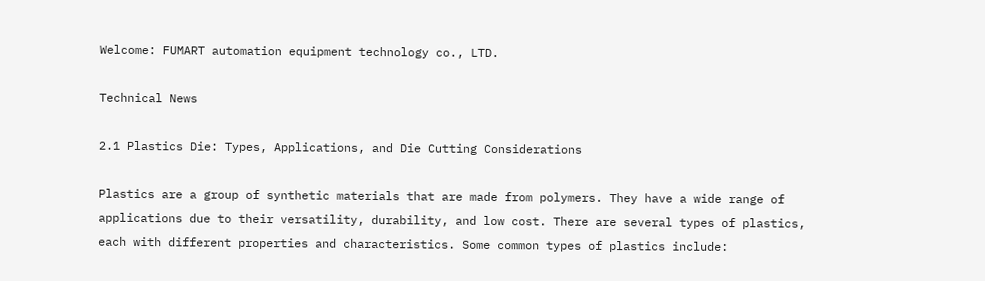Welcome: FUMART automation equipment technology co., LTD.

Technical News

2.1 Plastics Die: Types, Applications, and Die Cutting Considerations

Plastics are a group of synthetic materials that are made from polymers. They have a wide range of applications due to their versatility, durability, and low cost. There are several types of plastics, each with different properties and characteristics. Some common types of plastics include: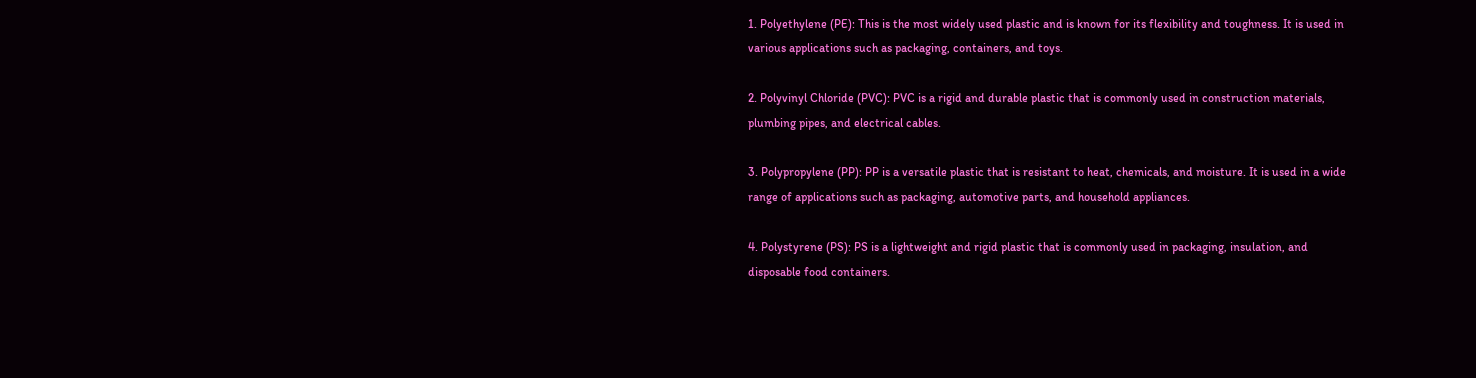1. Polyethylene (PE): This is the most widely used plastic and is known for its flexibility and toughness. It is used in various applications such as packaging, containers, and toys.

2. Polyvinyl Chloride (PVC): PVC is a rigid and durable plastic that is commonly used in construction materials, plumbing pipes, and electrical cables.

3. Polypropylene (PP): PP is a versatile plastic that is resistant to heat, chemicals, and moisture. It is used in a wide range of applications such as packaging, automotive parts, and household appliances.

4. Polystyrene (PS): PS is a lightweight and rigid plastic that is commonly used in packaging, insulation, and disposable food containers.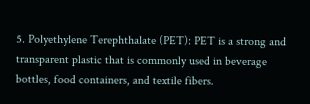5. Polyethylene Terephthalate (PET): PET is a strong and transparent plastic that is commonly used in beverage bottles, food containers, and textile fibers.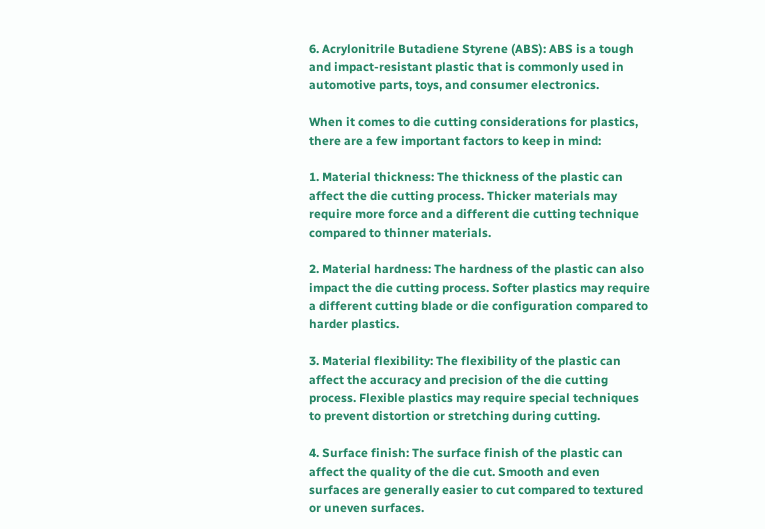6. Acrylonitrile Butadiene Styrene (ABS): ABS is a tough and impact-resistant plastic that is commonly used in automotive parts, toys, and consumer electronics.

When it comes to die cutting considerations for plastics, there are a few important factors to keep in mind:

1. Material thickness: The thickness of the plastic can affect the die cutting process. Thicker materials may require more force and a different die cutting technique compared to thinner materials.

2. Material hardness: The hardness of the plastic can also impact the die cutting process. Softer plastics may require a different cutting blade or die configuration compared to harder plastics.

3. Material flexibility: The flexibility of the plastic can affect the accuracy and precision of the die cutting process. Flexible plastics may require special techniques to prevent distortion or stretching during cutting.

4. Surface finish: The surface finish of the plastic can affect the quality of the die cut. Smooth and even surfaces are generally easier to cut compared to textured or uneven surfaces.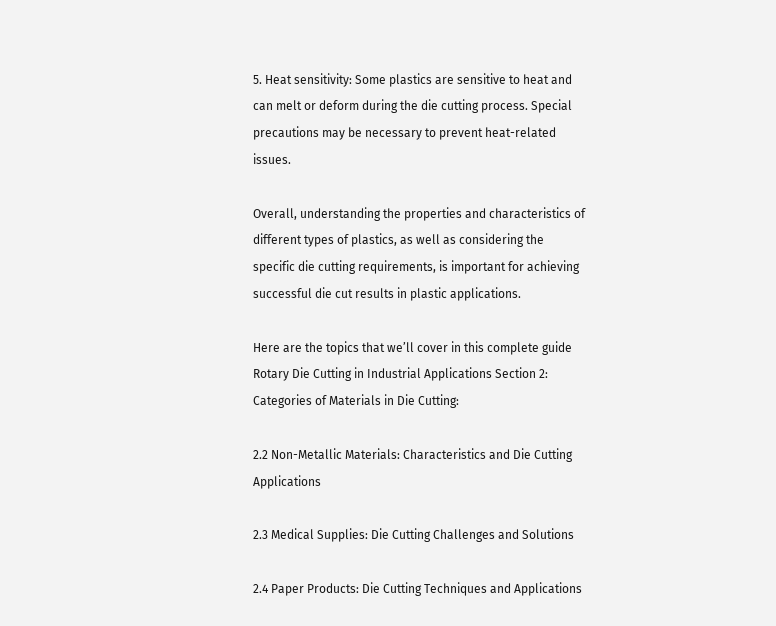5. Heat sensitivity: Some plastics are sensitive to heat and can melt or deform during the die cutting process. Special precautions may be necessary to prevent heat-related issues.

Overall, understanding the properties and characteristics of different types of plastics, as well as considering the specific die cutting requirements, is important for achieving successful die cut results in plastic applications.

Here are the topics that we’ll cover in this complete guide Rotary Die Cutting in Industrial Applications Section 2: Categories of Materials in Die Cutting:

2.2 Non-Metallic Materials: Characteristics and Die Cutting Applications

2.3 Medical Supplies: Die Cutting Challenges and Solutions

2.4 Paper Products: Die Cutting Techniques and Applications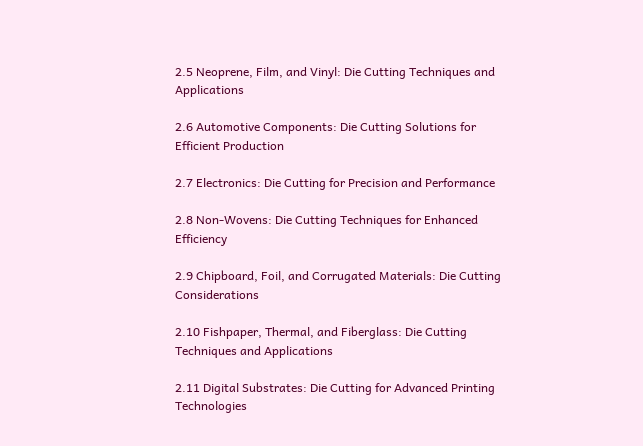2.5 Neoprene, Film, and Vinyl: Die Cutting Techniques and Applications

2.6 Automotive Components: Die Cutting Solutions for Efficient Production

2.7 Electronics: Die Cutting for Precision and Performance

2.8 Non-Wovens: Die Cutting Techniques for Enhanced Efficiency

2.9 Chipboard, Foil, and Corrugated Materials: Die Cutting Considerations

2.10 Fishpaper, Thermal, and Fiberglass: Die Cutting Techniques and Applications

2.11 Digital Substrates: Die Cutting for Advanced Printing Technologies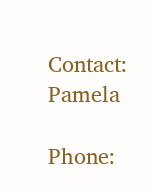Contact: Pamela

Phone: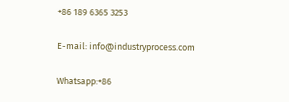+86 189 6365 3253

E-mail: info@industryprocess.com

Whatsapp:+86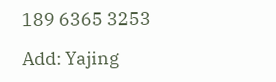189 6365 3253

Add: Yajing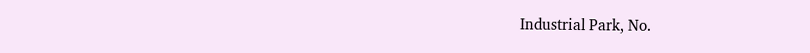Industrial Park, No.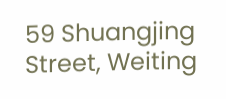59 Shuangjing Street, Weiting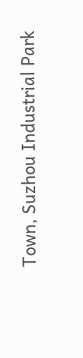Town, Suzhou Industrial Park